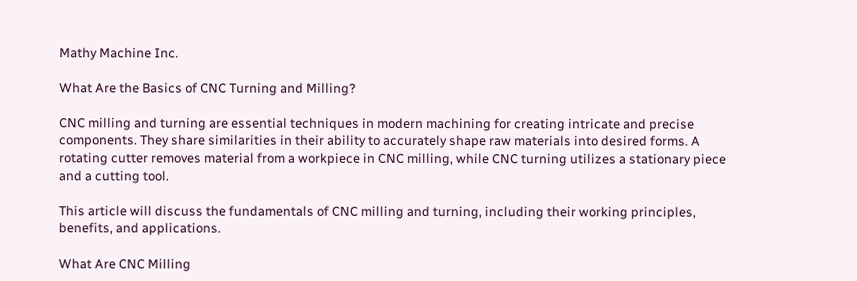Mathy Machine Inc.

What Are the Basics of CNC Turning and Milling?

CNC milling and turning are essential techniques in modern machining for creating intricate and precise components. They share similarities in their ability to accurately shape raw materials into desired forms. A rotating cutter removes material from a workpiece in CNC milling, while CNC turning utilizes a stationary piece and a cutting tool.

This article will discuss the fundamentals of CNC milling and turning, including their working principles, benefits, and applications.

What Are CNC Milling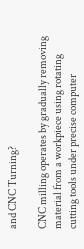and CNC Turning?

CNC milling operates by gradually removing material from a workpiece using rotating cutting tools under precise computer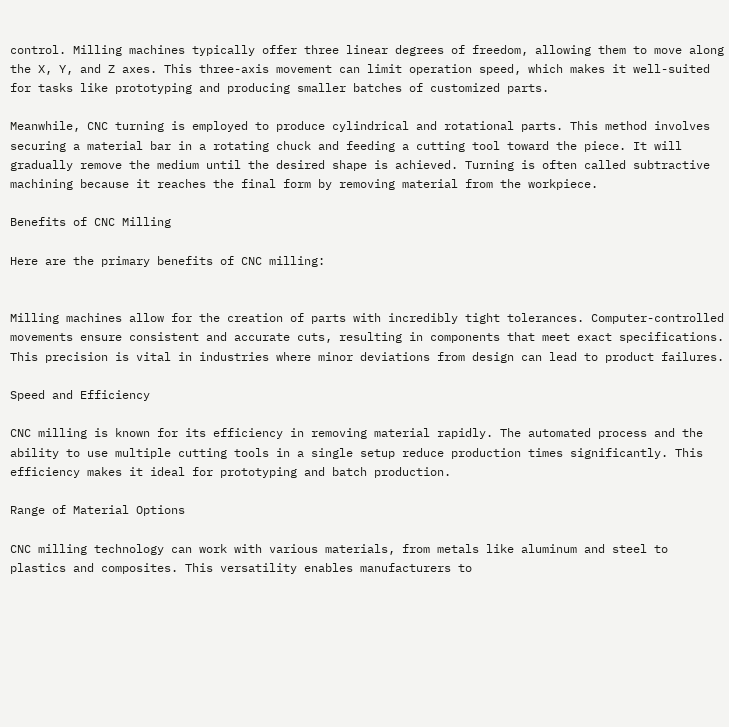control. Milling machines typically offer three linear degrees of freedom, allowing them to move along the X, Y, and Z axes. This three-axis movement can limit operation speed, which makes it well-suited for tasks like prototyping and producing smaller batches of customized parts.

Meanwhile, CNC turning is employed to produce cylindrical and rotational parts. This method involves securing a material bar in a rotating chuck and feeding a cutting tool toward the piece. It will gradually remove the medium until the desired shape is achieved. Turning is often called subtractive machining because it reaches the final form by removing material from the workpiece.

Benefits of CNC Milling

Here are the primary benefits of CNC milling:


Milling machines allow for the creation of parts with incredibly tight tolerances. Computer-controlled movements ensure consistent and accurate cuts, resulting in components that meet exact specifications. This precision is vital in industries where minor deviations from design can lead to product failures.

Speed and Efficiency

CNC milling is known for its efficiency in removing material rapidly. The automated process and the ability to use multiple cutting tools in a single setup reduce production times significantly. This efficiency makes it ideal for prototyping and batch production.

Range of Material Options

CNC milling technology can work with various materials, from metals like aluminum and steel to plastics and composites. This versatility enables manufacturers to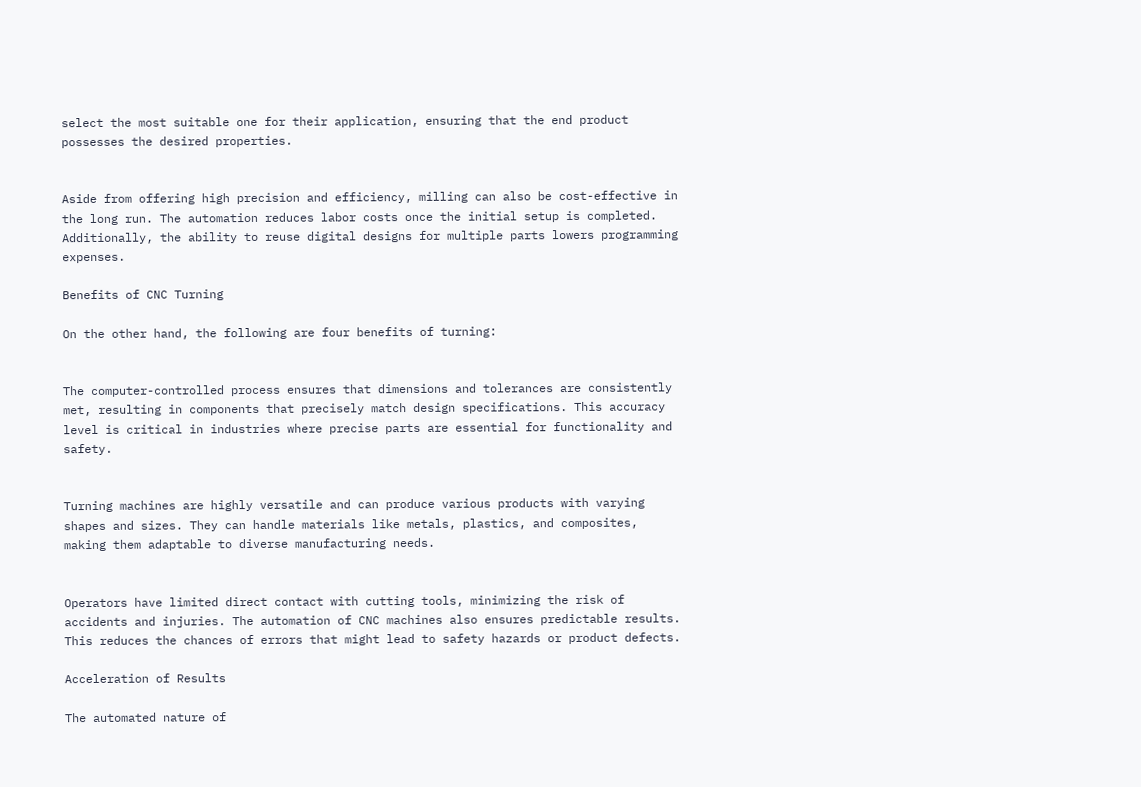select the most suitable one for their application, ensuring that the end product possesses the desired properties.


Aside from offering high precision and efficiency, milling can also be cost-effective in the long run. The automation reduces labor costs once the initial setup is completed. Additionally, the ability to reuse digital designs for multiple parts lowers programming expenses.

Benefits of CNC Turning

On the other hand, the following are four benefits of turning:


The computer-controlled process ensures that dimensions and tolerances are consistently met, resulting in components that precisely match design specifications. This accuracy level is critical in industries where precise parts are essential for functionality and safety.


Turning machines are highly versatile and can produce various products with varying shapes and sizes. They can handle materials like metals, plastics, and composites, making them adaptable to diverse manufacturing needs.


Operators have limited direct contact with cutting tools, minimizing the risk of accidents and injuries. The automation of CNC machines also ensures predictable results. This reduces the chances of errors that might lead to safety hazards or product defects.

Acceleration of Results

The automated nature of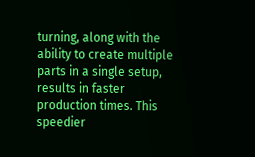turning, along with the ability to create multiple parts in a single setup, results in faster production times. This speedier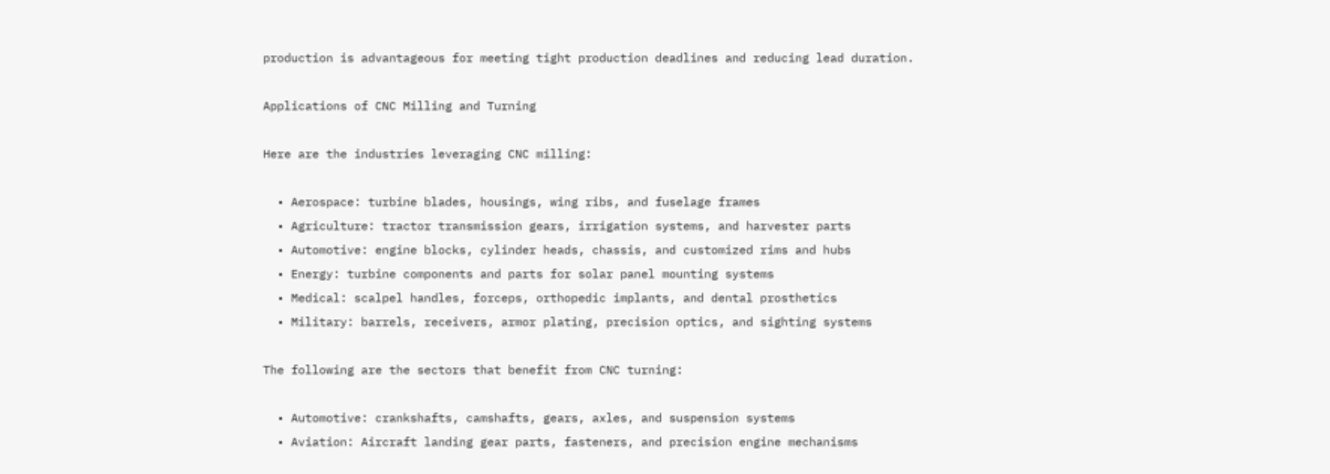production is advantageous for meeting tight production deadlines and reducing lead duration.

Applications of CNC Milling and Turning

Here are the industries leveraging CNC milling:

  • Aerospace: turbine blades, housings, wing ribs, and fuselage frames
  • Agriculture: tractor transmission gears, irrigation systems, and harvester parts
  • Automotive: engine blocks, cylinder heads, chassis, and customized rims and hubs
  • Energy: turbine components and parts for solar panel mounting systems
  • Medical: scalpel handles, forceps, orthopedic implants, and dental prosthetics
  • Military: barrels, receivers, armor plating, precision optics, and sighting systems

The following are the sectors that benefit from CNC turning:

  • Automotive: crankshafts, camshafts, gears, axles, and suspension systems
  • Aviation: Aircraft landing gear parts, fasteners, and precision engine mechanisms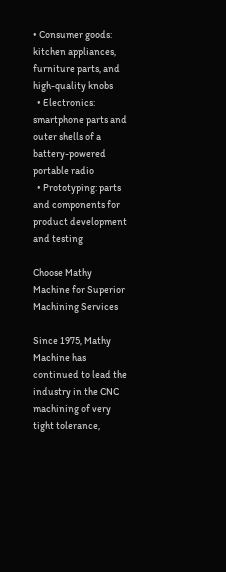• Consumer goods: kitchen appliances, furniture parts, and high-quality knobs
  • Electronics: smartphone parts and outer shells of a battery-powered portable radio
  • Prototyping: parts and components for product development and testing

Choose Mathy Machine for Superior Machining Services

Since 1975, Mathy Machine has continued to lead the industry in the CNC machining of very tight tolerance,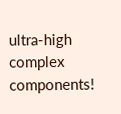ultra-high complex components!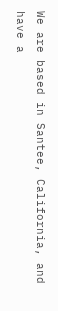We are based in Santee, California, and have a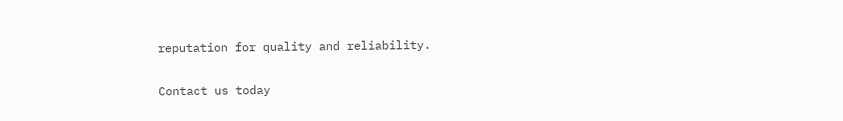reputation for quality and reliability.

Contact us today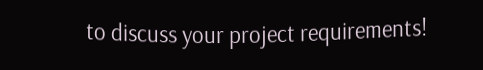to discuss your project requirements!